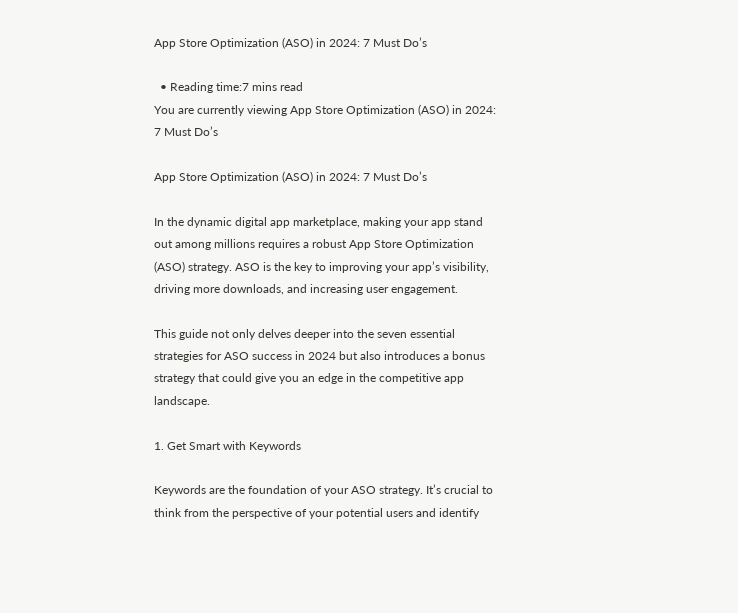App Store Optimization (ASO) in 2024: 7 Must Do’s

  • Reading time:7 mins read
You are currently viewing App Store Optimization (ASO) in 2024: 7 Must Do’s

App Store Optimization (ASO) in 2024: 7 Must Do’s

In the dynamic digital app marketplace, making your app stand out among millions requires a robust App Store Optimization (ASO) strategy. ASO is the key to improving your app’s visibility, driving more downloads, and increasing user engagement.

This guide not only delves deeper into the seven essential strategies for ASO success in 2024 but also introduces a bonus strategy that could give you an edge in the competitive app landscape.

1. Get Smart with Keywords

Keywords are the foundation of your ASO strategy. It’s crucial to think from the perspective of your potential users and identify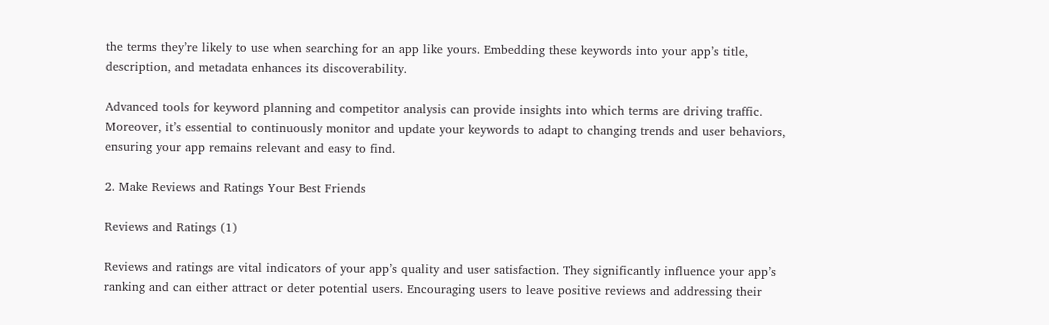the terms they’re likely to use when searching for an app like yours. Embedding these keywords into your app’s title, description, and metadata enhances its discoverability.

Advanced tools for keyword planning and competitor analysis can provide insights into which terms are driving traffic. Moreover, it’s essential to continuously monitor and update your keywords to adapt to changing trends and user behaviors, ensuring your app remains relevant and easy to find.

2. Make Reviews and Ratings Your Best Friends

Reviews and Ratings (1)

Reviews and ratings are vital indicators of your app’s quality and user satisfaction. They significantly influence your app’s ranking and can either attract or deter potential users. Encouraging users to leave positive reviews and addressing their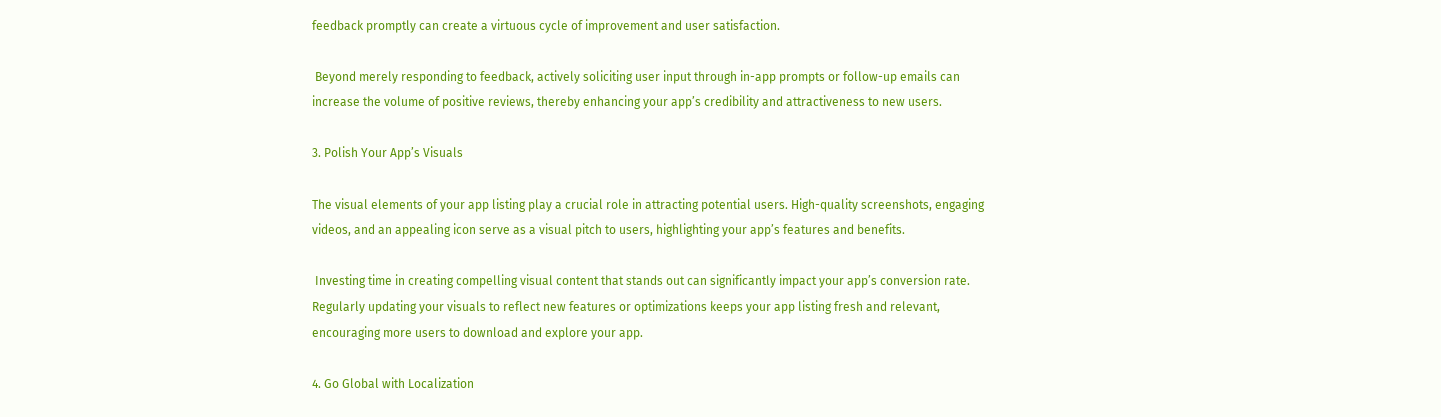feedback promptly can create a virtuous cycle of improvement and user satisfaction.

 Beyond merely responding to feedback, actively soliciting user input through in-app prompts or follow-up emails can increase the volume of positive reviews, thereby enhancing your app’s credibility and attractiveness to new users.

3. Polish Your App’s Visuals

The visual elements of your app listing play a crucial role in attracting potential users. High-quality screenshots, engaging videos, and an appealing icon serve as a visual pitch to users, highlighting your app’s features and benefits.

 Investing time in creating compelling visual content that stands out can significantly impact your app’s conversion rate. Regularly updating your visuals to reflect new features or optimizations keeps your app listing fresh and relevant, encouraging more users to download and explore your app.

4. Go Global with Localization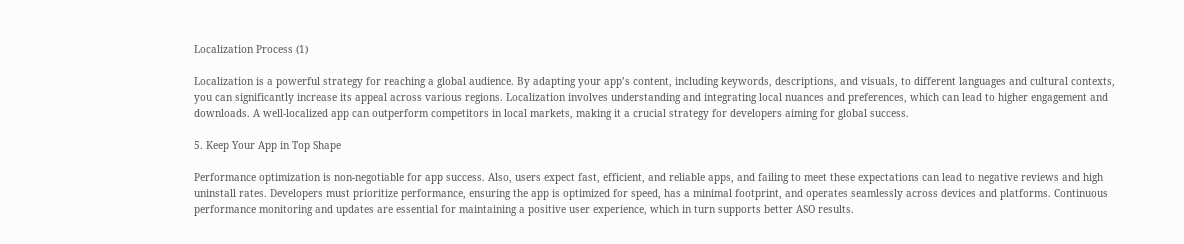Localization Process (1)

Localization is a powerful strategy for reaching a global audience. By adapting your app’s content, including keywords, descriptions, and visuals, to different languages and cultural contexts, you can significantly increase its appeal across various regions. Localization involves understanding and integrating local nuances and preferences, which can lead to higher engagement and downloads. A well-localized app can outperform competitors in local markets, making it a crucial strategy for developers aiming for global success.

5. Keep Your App in Top Shape

Performance optimization is non-negotiable for app success. Also, users expect fast, efficient, and reliable apps, and failing to meet these expectations can lead to negative reviews and high uninstall rates. Developers must prioritize performance, ensuring the app is optimized for speed, has a minimal footprint, and operates seamlessly across devices and platforms. Continuous performance monitoring and updates are essential for maintaining a positive user experience, which in turn supports better ASO results.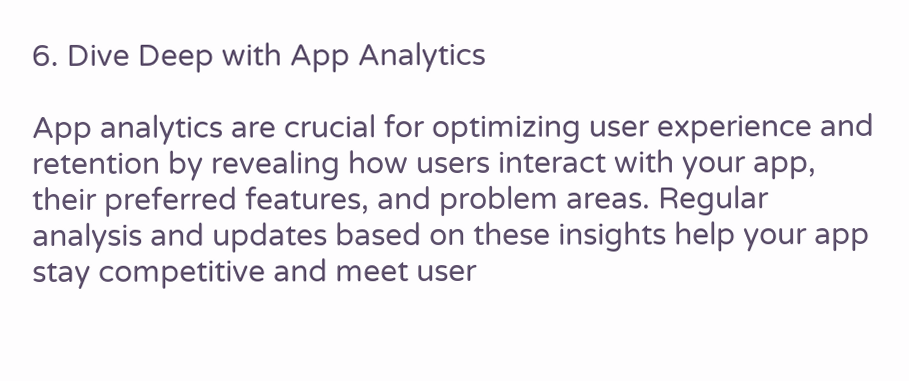6. Dive Deep with App Analytics

App analytics are crucial for optimizing user experience and retention by revealing how users interact with your app, their preferred features, and problem areas. Regular analysis and updates based on these insights help your app stay competitive and meet user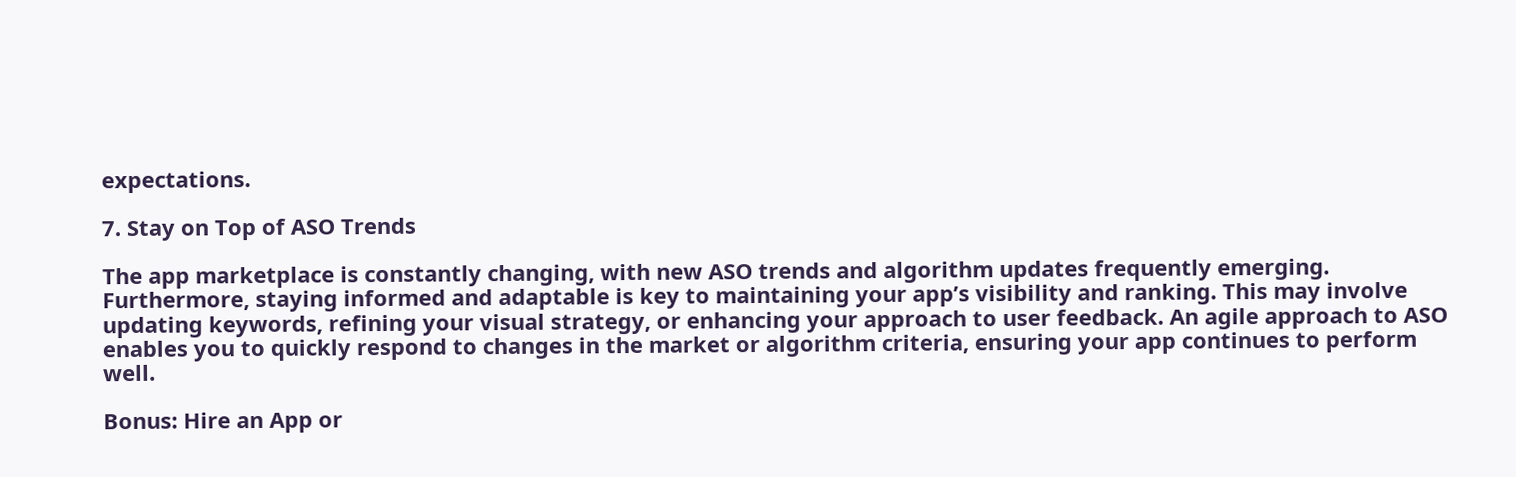expectations.

7. Stay on Top of ASO Trends

The app marketplace is constantly changing, with new ASO trends and algorithm updates frequently emerging. Furthermore, staying informed and adaptable is key to maintaining your app’s visibility and ranking. This may involve updating keywords, refining your visual strategy, or enhancing your approach to user feedback. An agile approach to ASO enables you to quickly respond to changes in the market or algorithm criteria, ensuring your app continues to perform well.

Bonus: Hire an App or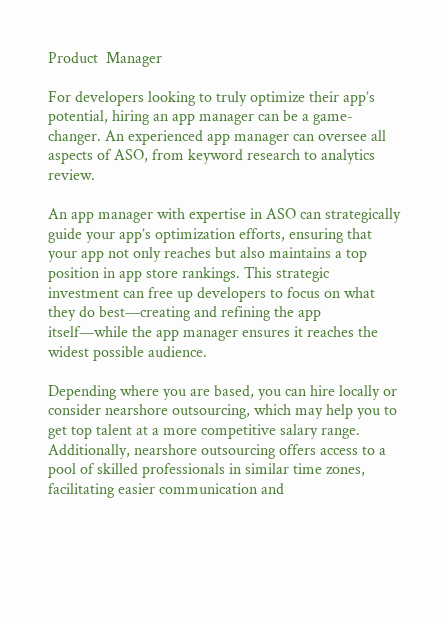Product  Manager

For developers looking to truly optimize their app’s potential, hiring an app manager can be a game-changer. An experienced app manager can oversee all aspects of ASO, from keyword research to analytics review.

An app manager with expertise in ASO can strategically guide your app’s optimization efforts, ensuring that your app not only reaches but also maintains a top position in app store rankings. This strategic investment can free up developers to focus on what they do best—creating and refining the app itself—while the app manager ensures it reaches the widest possible audience.

Depending where you are based, you can hire locally or consider nearshore outsourcing, which may help you to get top talent at a more competitive salary range. Additionally, nearshore outsourcing offers access to a pool of skilled professionals in similar time zones, facilitating easier communication and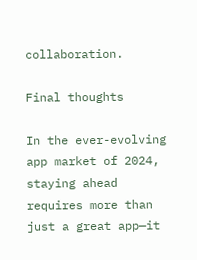collaboration.

Final thoughts

In the ever-evolving app market of 2024, staying ahead requires more than just a great app—it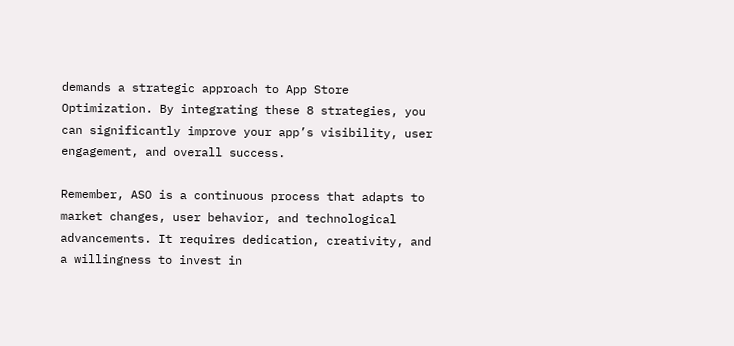demands a strategic approach to App Store Optimization. By integrating these 8 strategies, you can significantly improve your app’s visibility, user engagement, and overall success.

Remember, ASO is a continuous process that adapts to market changes, user behavior, and technological advancements. It requires dedication, creativity, and a willingness to invest in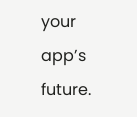your app’s future.